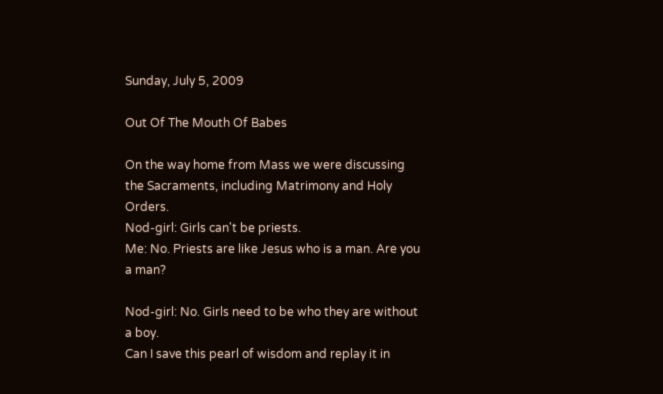Sunday, July 5, 2009

Out Of The Mouth Of Babes

On the way home from Mass we were discussing the Sacraments, including Matrimony and Holy Orders.
Nod-girl: Girls can't be priests.
Me: No. Priests are like Jesus who is a man. Are you a man?

Nod-girl: No. Girls need to be who they are without a boy.
Can I save this pearl of wisdom and replay it in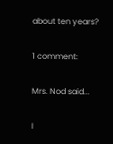about ten years?

1 comment:

Mrs. Nod said...

I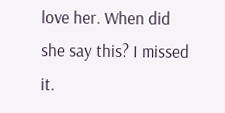love her. When did she say this? I missed it.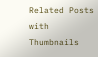Related Posts with Thumbnails